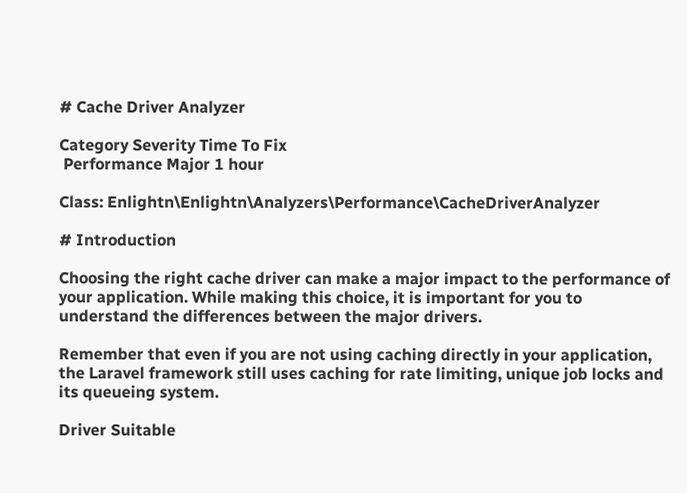# Cache Driver Analyzer

Category Severity Time To Fix
 Performance Major 1 hour

Class: Enlightn\Enlightn\Analyzers\Performance\CacheDriverAnalyzer

# Introduction

Choosing the right cache driver can make a major impact to the performance of your application. While making this choice, it is important for you to understand the differences between the major drivers.

Remember that even if you are not using caching directly in your application, the Laravel framework still uses caching for rate limiting, unique job locks and its queueing system.

Driver Suitable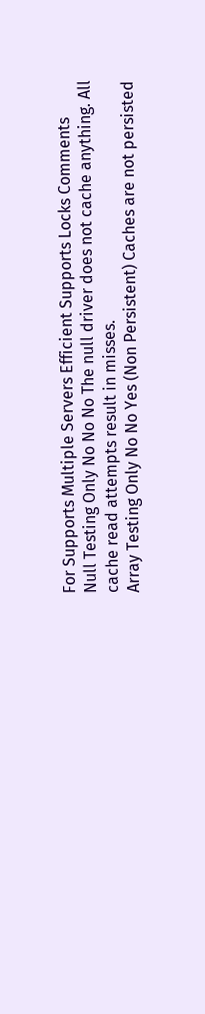For Supports Multiple Servers Efficient Supports Locks Comments
Null Testing Only No No No The null driver does not cache anything. All cache read attempts result in misses.
Array Testing Only No No Yes (Non Persistent) Caches are not persisted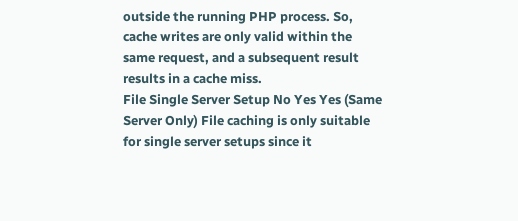outside the running PHP process. So, cache writes are only valid within the same request, and a subsequent result results in a cache miss.
File Single Server Setup No Yes Yes (Same Server Only) File caching is only suitable for single server setups since it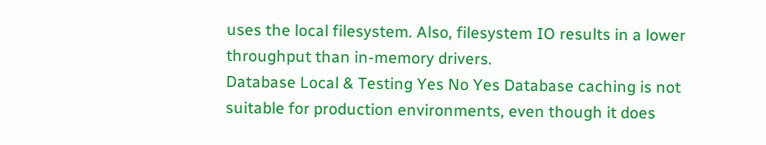uses the local filesystem. Also, filesystem IO results in a lower throughput than in-memory drivers.
Database Local & Testing Yes No Yes Database caching is not suitable for production environments, even though it does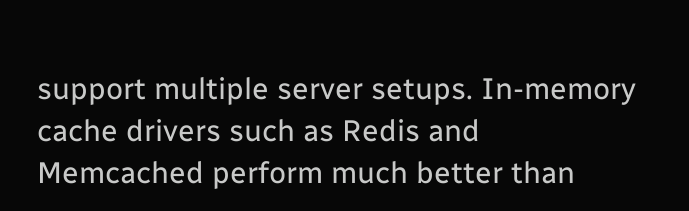support multiple server setups. In-memory cache drivers such as Redis and Memcached perform much better than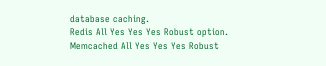database caching.
Redis All Yes Yes Yes Robust option.
Memcached All Yes Yes Yes Robust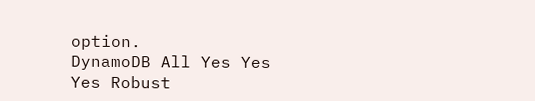option.
DynamoDB All Yes Yes Yes Robust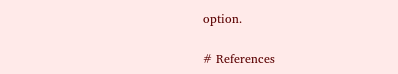option.

# References